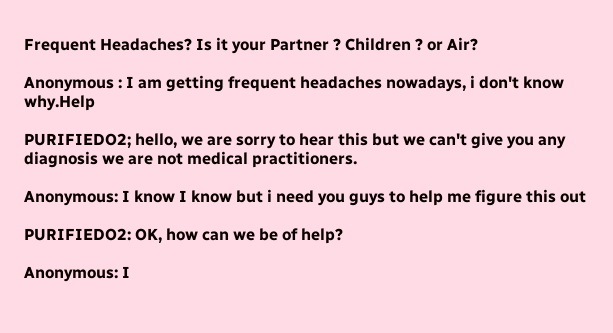Frequent Headaches? Is it your Partner ? Children ? or Air?

Anonymous : I am getting frequent headaches nowadays, i don't know why.Help

PURIFIEDO2; hello, we are sorry to hear this but we can't give you any diagnosis we are not medical practitioners.

Anonymous: I know I know but i need you guys to help me figure this out

PURIFIEDO2: OK, how can we be of help?

Anonymous: I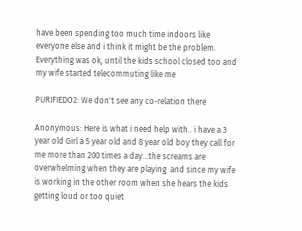have been spending too much time indoors like everyone else and i think it might be the problem. Everything was ok, until the kids school closed too and my wife started telecommuting like me

PURIFIEDO2: We don't see any co-relation there

Anonymous: Here is what i need help with.. i have a 3 year old Girl a 5 year old and 8 year old boy they call for me more than 200 times a day...the screams are overwhelming when they are playing  and since my wife is working in the other room when she hears the kids getting loud or too quiet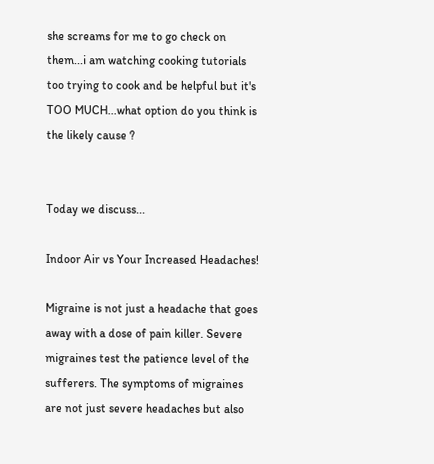she screams for me to go check on them...i am watching cooking tutorials too trying to cook and be helpful but it's TOO MUCH...what option do you think is the likely cause ?


Today we discuss...

Indoor Air vs Your Increased Headaches!

Migraine is not just a headache that goes away with a dose of pain killer. Severe migraines test the patience level of the sufferers. The symptoms of migraines are not just severe headaches but also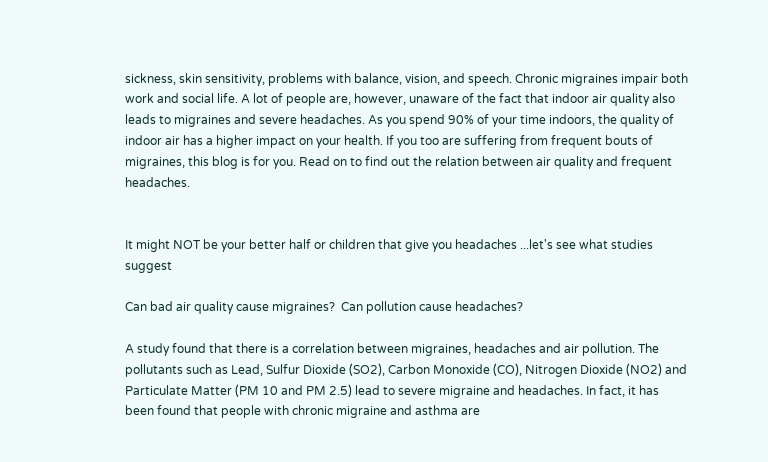sickness, skin sensitivity, problems with balance, vision, and speech. Chronic migraines impair both work and social life. A lot of people are, however, unaware of the fact that indoor air quality also leads to migraines and severe headaches. As you spend 90% of your time indoors, the quality of indoor air has a higher impact on your health. If you too are suffering from frequent bouts of migraines, this blog is for you. Read on to find out the relation between air quality and frequent headaches.


It might NOT be your better half or children that give you headaches ...let's see what studies suggest

Can bad air quality cause migraines?  Can pollution cause headaches?

A study found that there is a correlation between migraines, headaches and air pollution. The pollutants such as Lead, Sulfur Dioxide (SO2), Carbon Monoxide (CO), Nitrogen Dioxide (NO2) and Particulate Matter (PM 10 and PM 2.5) lead to severe migraine and headaches. In fact, it has been found that people with chronic migraine and asthma are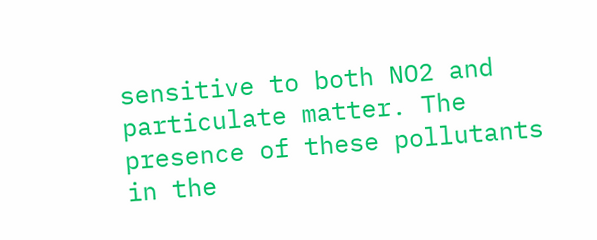sensitive to both NO2 and particulate matter. The presence of these pollutants in the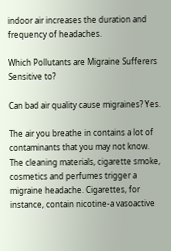indoor air increases the duration and frequency of headaches.

Which Pollutants are Migraine Sufferers Sensitive to?

Can bad air quality cause migraines? Yes.

The air you breathe in contains a lot of contaminants that you may not know. The cleaning materials, cigarette smoke, cosmetics and perfumes trigger a migraine headache. Cigarettes, for instance, contain nicotine-a vasoactive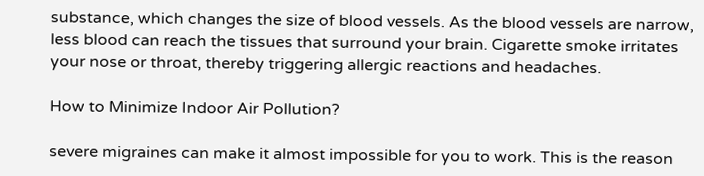substance, which changes the size of blood vessels. As the blood vessels are narrow, less blood can reach the tissues that surround your brain. Cigarette smoke irritates your nose or throat, thereby triggering allergic reactions and headaches.

How to Minimize Indoor Air Pollution?

severe migraines can make it almost impossible for you to work. This is the reason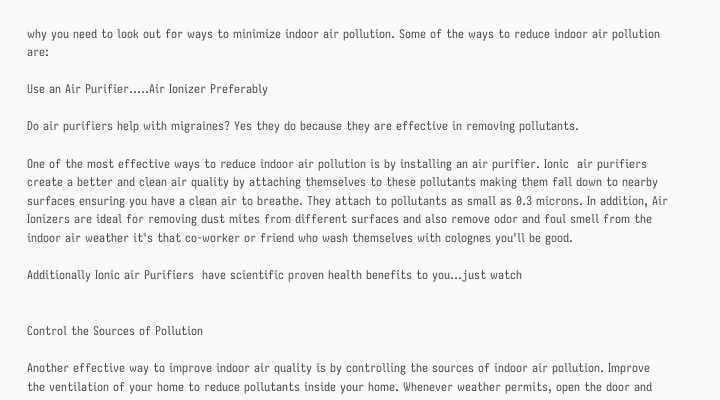why you need to look out for ways to minimize indoor air pollution. Some of the ways to reduce indoor air pollution are:

Use an Air Purifier.....Air Ionizer Preferably

Do air purifiers help with migraines? Yes they do because they are effective in removing pollutants.

One of the most effective ways to reduce indoor air pollution is by installing an air purifier. Ionic  air purifiers create a better and clean air quality by attaching themselves to these pollutants making them fall down to nearby surfaces ensuring you have a clean air to breathe. They attach to pollutants as small as 0.3 microns. In addition, Air Ionizers are ideal for removing dust mites from different surfaces and also remove odor and foul smell from the indoor air weather it's that co-worker or friend who wash themselves with colognes you'll be good.

Additionally Ionic air Purifiers  have scientific proven health benefits to you...just watch


Control the Sources of Pollution

Another effective way to improve indoor air quality is by controlling the sources of indoor air pollution. Improve the ventilation of your home to reduce pollutants inside your home. Whenever weather permits, open the door and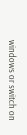windows or switch on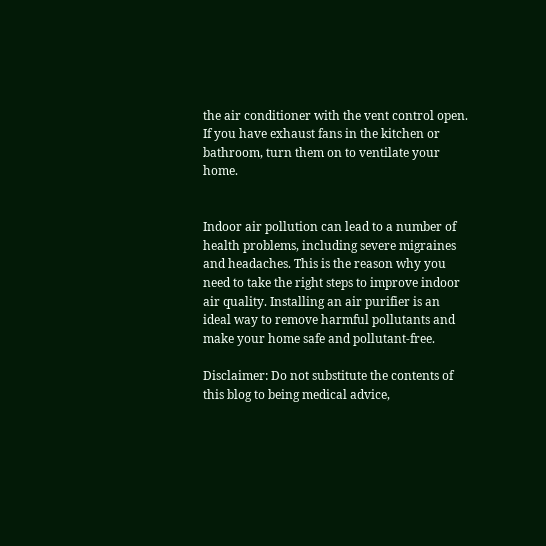the air conditioner with the vent control open. If you have exhaust fans in the kitchen or bathroom, turn them on to ventilate your home.


Indoor air pollution can lead to a number of health problems, including severe migraines and headaches. This is the reason why you need to take the right steps to improve indoor air quality. Installing an air purifier is an ideal way to remove harmful pollutants and make your home safe and pollutant-free.

Disclaimer: Do not substitute the contents of this blog to being medical advice,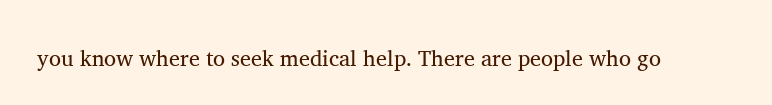you know where to seek medical help. There are people who go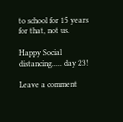to school for 15 years for that, not us.

Happy Social distancing..... day 23!

Leave a comment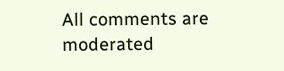All comments are moderated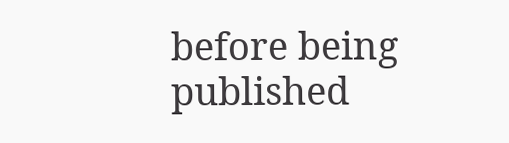before being published